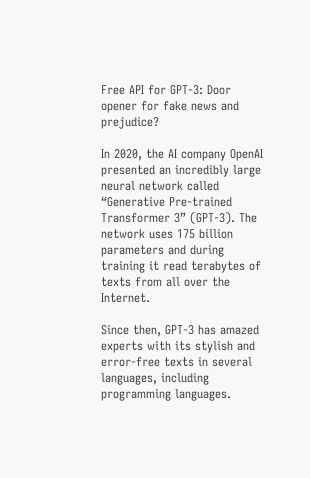Free API for GPT-3: Door opener for fake news and prejudice?

In 2020, the AI company OpenAI presented an incredibly large neural network called “Generative Pre-trained Transformer 3” (GPT-3). The network uses 175 billion parameters and during training it read terabytes of texts from all over the Internet.

Since then, GPT-3 has amazed experts with its stylish and error-free texts in several languages, including programming languages.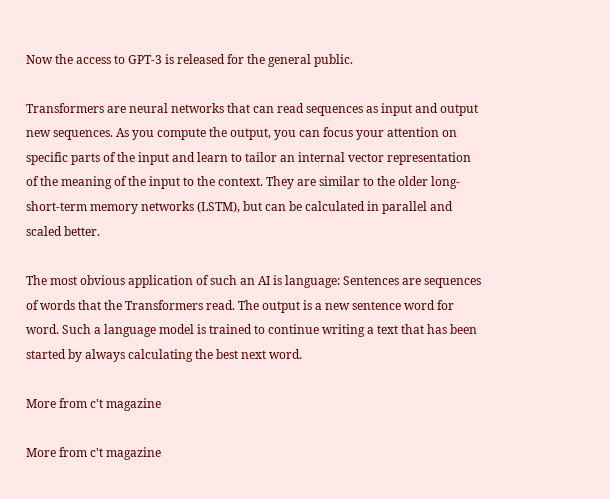Now the access to GPT-3 is released for the general public.

Transformers are neural networks that can read sequences as input and output new sequences. As you compute the output, you can focus your attention on specific parts of the input and learn to tailor an internal vector representation of the meaning of the input to the context. They are similar to the older long-short-term memory networks (LSTM), but can be calculated in parallel and scaled better.

The most obvious application of such an AI is language: Sentences are sequences of words that the Transformers read. The output is a new sentence word for word. Such a language model is trained to continue writing a text that has been started by always calculating the best next word.

More from c't magazine

More from c't magazine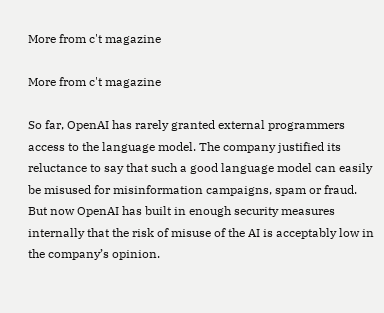More from c't magazine

More from c't magazine

So far, OpenAI has rarely granted external programmers access to the language model. The company justified its reluctance to say that such a good language model can easily be misused for misinformation campaigns, spam or fraud. But now OpenAI has built in enough security measures internally that the risk of misuse of the AI is acceptably low in the company’s opinion.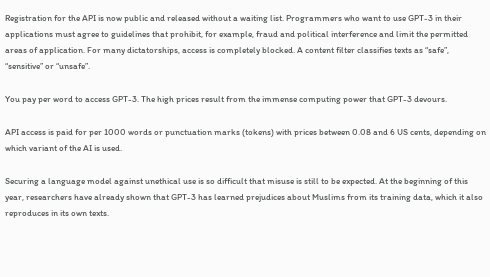Registration for the API is now public and released without a waiting list. Programmers who want to use GPT-3 in their applications must agree to guidelines that prohibit, for example, fraud and political interference and limit the permitted areas of application. For many dictatorships, access is completely blocked. A content filter classifies texts as “safe”, “sensitive” or “unsafe”.

You pay per word to access GPT-3. The high prices result from the immense computing power that GPT-3 devours.

API access is paid for per 1000 words or punctuation marks (tokens) with prices between 0.08 and 6 US cents, depending on which variant of the AI is used.

Securing a language model against unethical use is so difficult that misuse is still to be expected. At the beginning of this year, researchers have already shown that GPT-3 has learned prejudices about Muslims from its training data, which it also reproduces in its own texts.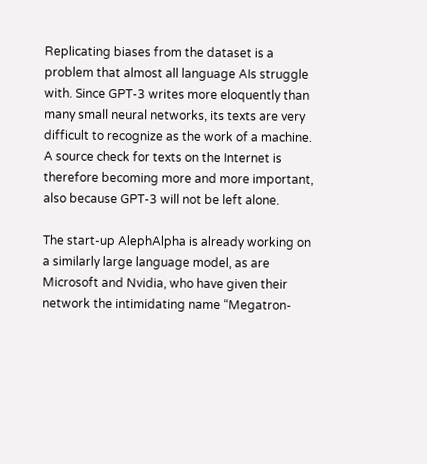Replicating biases from the dataset is a problem that almost all language AIs struggle with. Since GPT-3 writes more eloquently than many small neural networks, its texts are very difficult to recognize as the work of a machine. A source check for texts on the Internet is therefore becoming more and more important, also because GPT-3 will not be left alone.

The start-up AlephAlpha is already working on a similarly large language model, as are Microsoft and Nvidia, who have given their network the intimidating name “Megatron-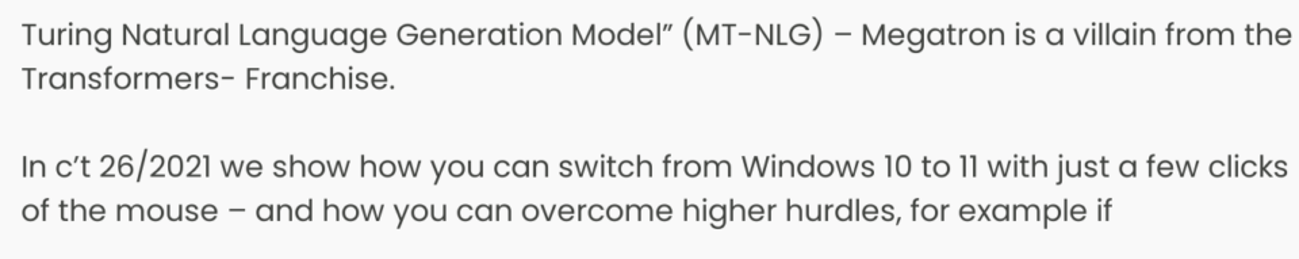Turing Natural Language Generation Model” (MT-NLG) – Megatron is a villain from the Transformers- Franchise.

In c’t 26/2021 we show how you can switch from Windows 10 to 11 with just a few clicks of the mouse – and how you can overcome higher hurdles, for example if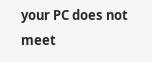your PC does not meet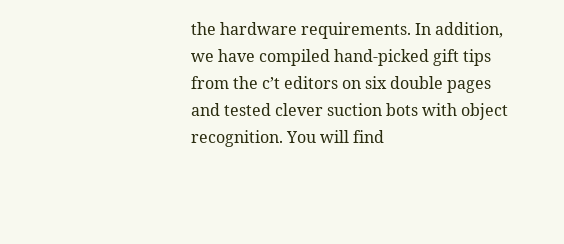the hardware requirements. In addition, we have compiled hand-picked gift tips from the c’t editors on six double pages and tested clever suction bots with object recognition. You will find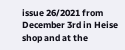issue 26/2021 from December 3rd in Heise shop and at the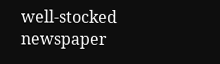well-stocked newspaper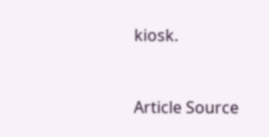kiosk.


Article Source